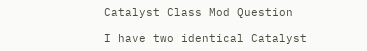Catalyst Class Mod Question

I have two identical Catalyst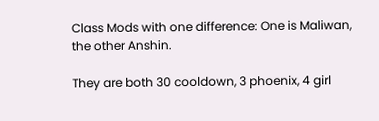Class Mods with one difference: One is Maliwan, the other Anshin.

They are both 30 cooldown, 3 phoenix, 4 girl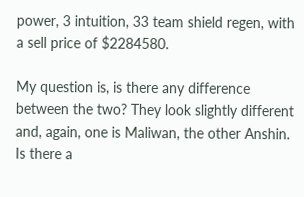power, 3 intuition, 33 team shield regen, with a sell price of $2284580.

My question is, is there any difference between the two? They look slightly different and, again, one is Maliwan, the other Anshin. Is there a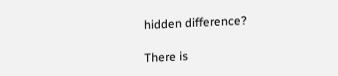hidden difference?

There is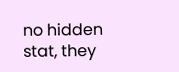no hidden stat, they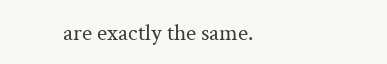are exactly the same.